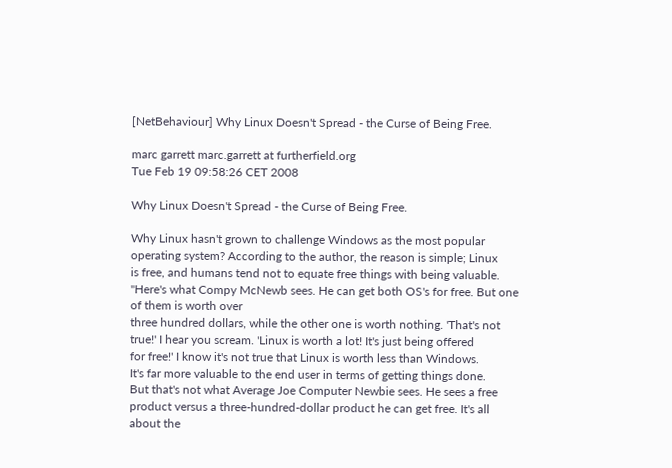[NetBehaviour] Why Linux Doesn't Spread - the Curse of Being Free.

marc garrett marc.garrett at furtherfield.org
Tue Feb 19 09:58:26 CET 2008

Why Linux Doesn't Spread - the Curse of Being Free.

Why Linux hasn't grown to challenge Windows as the most popular
operating system? According to the author, the reason is simple; Linux
is free, and humans tend not to equate free things with being valuable.
"Here's what Compy McNewb sees. He can get both OS's for free. But one
of them is worth over
three hundred dollars, while the other one is worth nothing. 'That's not
true!' I hear you scream. 'Linux is worth a lot! It's just being offered
for free!' I know it's not true that Linux is worth less than Windows.
It's far more valuable to the end user in terms of getting things done.
But that's not what Average Joe Computer Newbie sees. He sees a free
product versus a three-hundred-dollar product he can get free. It's all
about the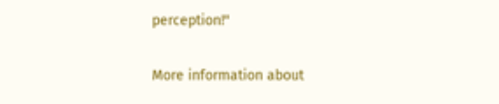perception!"


More information about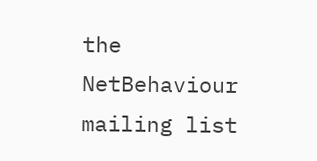the NetBehaviour mailing list